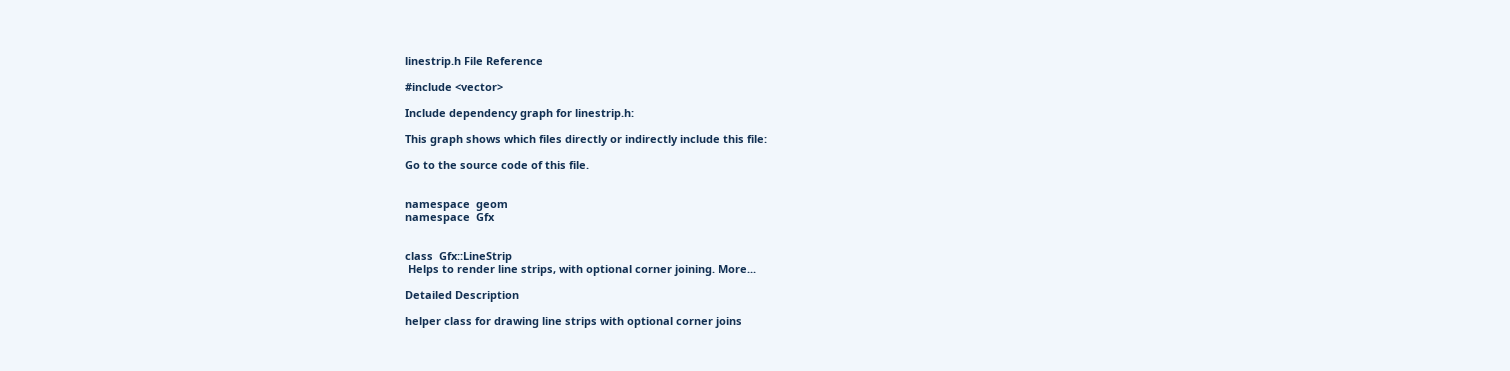linestrip.h File Reference

#include <vector>

Include dependency graph for linestrip.h:

This graph shows which files directly or indirectly include this file:

Go to the source code of this file.


namespace  geom
namespace  Gfx


class  Gfx::LineStrip
 Helps to render line strips, with optional corner joining. More...

Detailed Description

helper class for drawing line strips with optional corner joins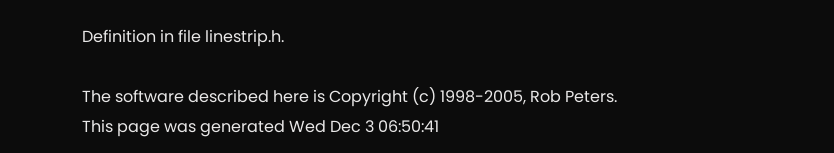Definition in file linestrip.h.

The software described here is Copyright (c) 1998-2005, Rob Peters.
This page was generated Wed Dec 3 06:50:41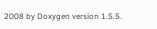2008 by Doxygen version 1.5.5.